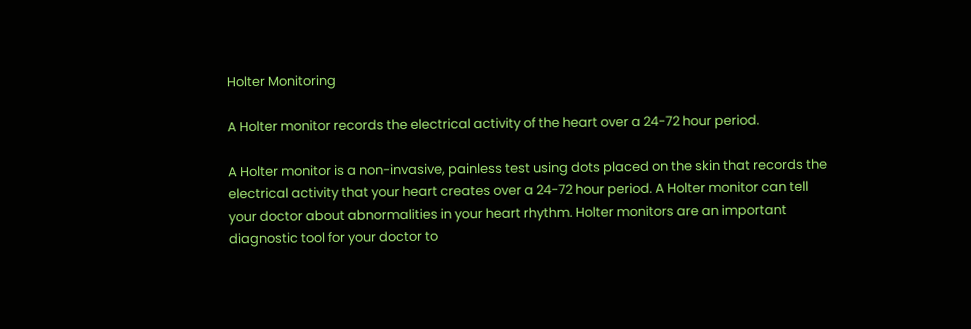Holter Monitoring

A Holter monitor records the electrical activity of the heart over a 24-72 hour period.

A Holter monitor is a non-invasive, painless test using dots placed on the skin that records the electrical activity that your heart creates over a 24-72 hour period. A Holter monitor can tell your doctor about abnormalities in your heart rhythm. Holter monitors are an important diagnostic tool for your doctor to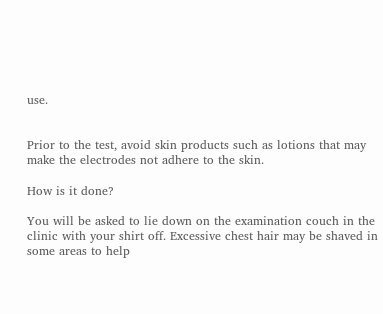use.


Prior to the test, avoid skin products such as lotions that may make the electrodes not adhere to the skin.

How is it done?

You will be asked to lie down on the examination couch in the clinic with your shirt off. Excessive chest hair may be shaved in some areas to help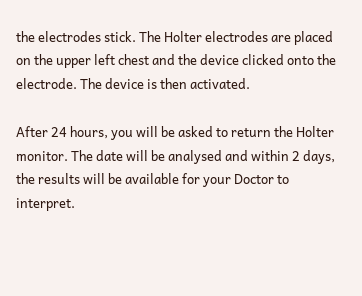the electrodes stick. The Holter electrodes are placed on the upper left chest and the device clicked onto the electrode. The device is then activated.

After 24 hours, you will be asked to return the Holter monitor. The date will be analysed and within 2 days, the results will be available for your Doctor to interpret.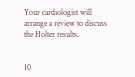Your cardiologist will arrange a review to discuss the Holter results.


10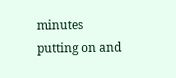minutes putting on and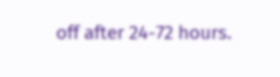off after 24-72 hours.